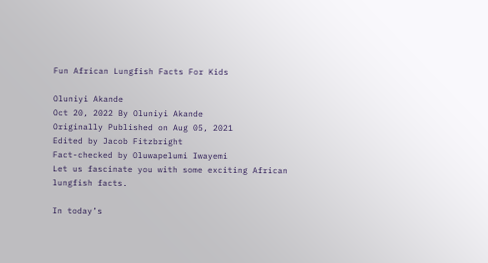Fun African Lungfish Facts For Kids

Oluniyi Akande
Oct 20, 2022 By Oluniyi Akande
Originally Published on Aug 05, 2021
Edited by Jacob Fitzbright
Fact-checked by Oluwapelumi Iwayemi
Let us fascinate you with some exciting African lungfish facts.

In today’s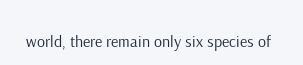world, there remain only six species of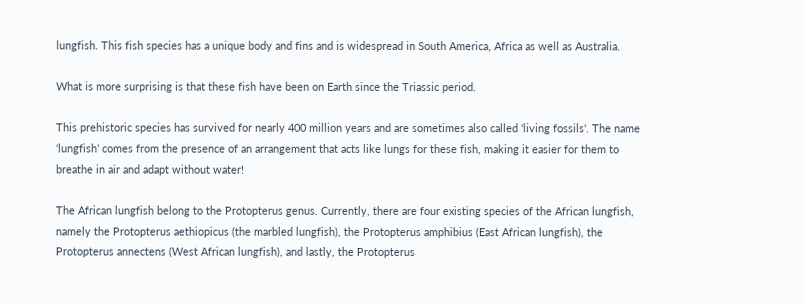lungfish. This fish species has a unique body and fins and is widespread in South America, Africa as well as Australia.

What is more surprising is that these fish have been on Earth since the Triassic period.

This prehistoric species has survived for nearly 400 million years and are sometimes also called 'living fossils'. The name ‘lungfish’ comes from the presence of an arrangement that acts like lungs for these fish, making it easier for them to breathe in air and adapt without water!

The African lungfish belong to the Protopterus genus. Currently, there are four existing species of the African lungfish, namely the Protopterus aethiopicus (the marbled lungfish), the Protopterus amphibius (East African lungfish), the Protopterus annectens (West African lungfish), and lastly, the Protopterus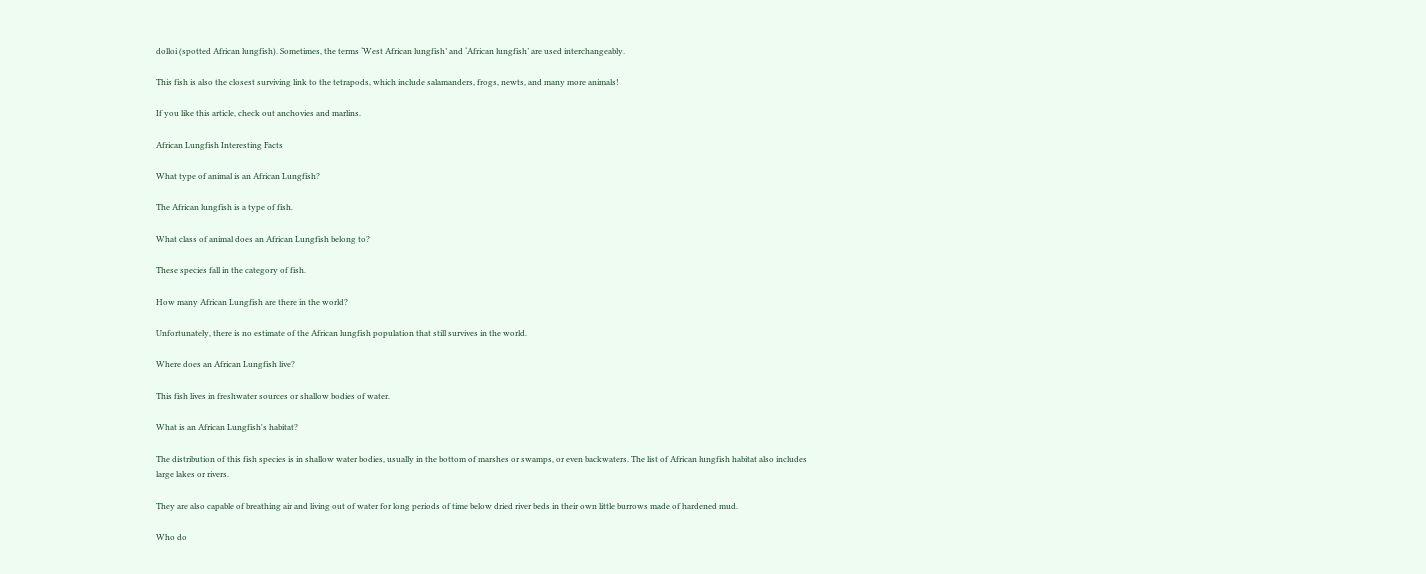dolloi (spotted African lungfish). Sometimes, the terms ‘West African lungfish’ and ‘African lungfish’ are used interchangeably.

This fish is also the closest surviving link to the tetrapods, which include salamanders, frogs, newts, and many more animals!

If you like this article, check out anchovies and marlins.

African Lungfish Interesting Facts

What type of animal is an African Lungfish?

The African lungfish is a type of fish.

What class of animal does an African Lungfish belong to?

These species fall in the category of fish.

How many African Lungfish are there in the world?

Unfortunately, there is no estimate of the African lungfish population that still survives in the world.

Where does an African Lungfish live?

This fish lives in freshwater sources or shallow bodies of water.

What is an African Lungfish's habitat?

The distribution of this fish species is in shallow water bodies, usually in the bottom of marshes or swamps, or even backwaters. The list of African lungfish habitat also includes large lakes or rivers.

They are also capable of breathing air and living out of water for long periods of time below dried river beds in their own little burrows made of hardened mud.

Who do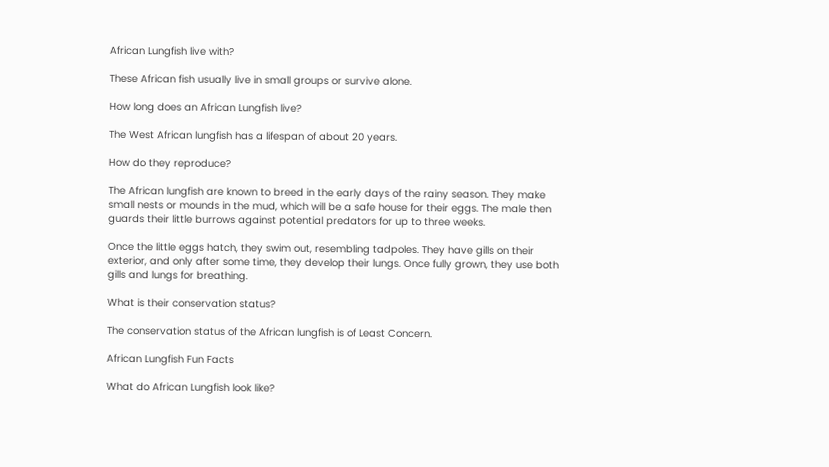African Lungfish live with?

These African fish usually live in small groups or survive alone.

How long does an African Lungfish live?

The West African lungfish has a lifespan of about 20 years.

How do they reproduce?

The African lungfish are known to breed in the early days of the rainy season. They make small nests or mounds in the mud, which will be a safe house for their eggs. The male then guards their little burrows against potential predators for up to three weeks.

Once the little eggs hatch, they swim out, resembling tadpoles. They have gills on their exterior, and only after some time, they develop their lungs. Once fully grown, they use both gills and lungs for breathing.

What is their conservation status?

The conservation status of the African lungfish is of Least Concern.

African Lungfish Fun Facts

What do African Lungfish look like?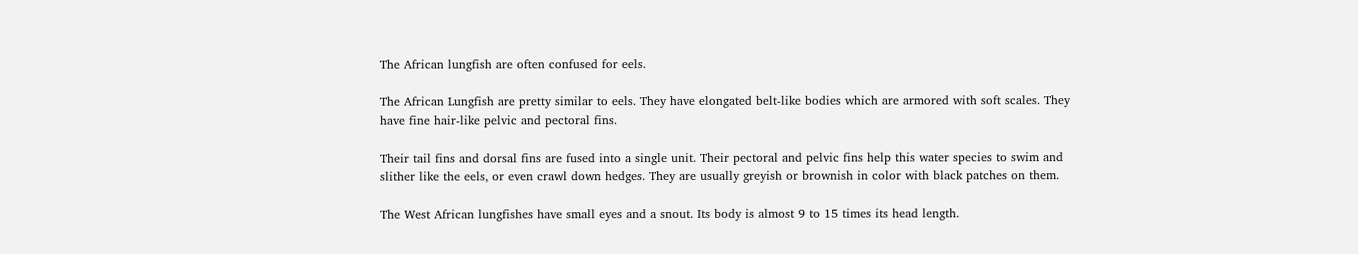The African lungfish are often confused for eels.

The African Lungfish are pretty similar to eels. They have elongated belt-like bodies which are armored with soft scales. They have fine hair-like pelvic and pectoral fins.

Their tail fins and dorsal fins are fused into a single unit. Their pectoral and pelvic fins help this water species to swim and slither like the eels, or even crawl down hedges. They are usually greyish or brownish in color with black patches on them.

The West African lungfishes have small eyes and a snout. Its body is almost 9 to 15 times its head length.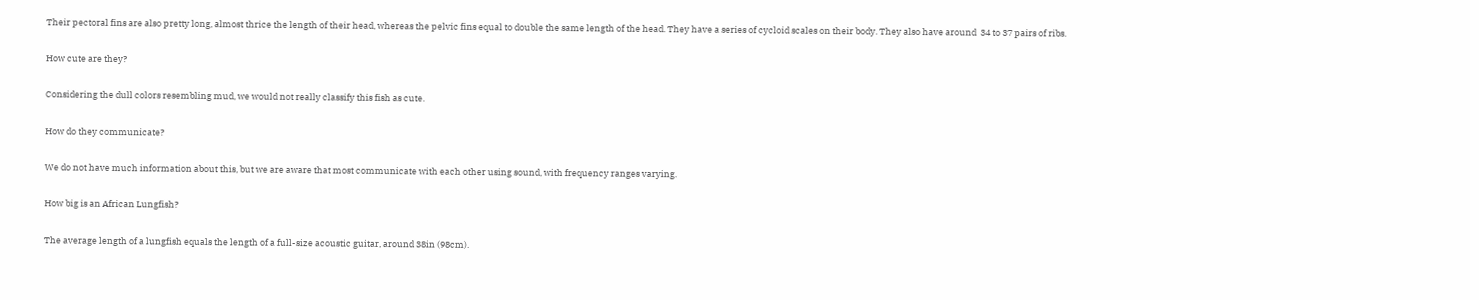Their pectoral fins are also pretty long, almost thrice the length of their head, whereas the pelvic fins equal to double the same length of the head. They have a series of cycloid scales on their body. They also have around  34 to 37 pairs of ribs.

How cute are they?

Considering the dull colors resembling mud, we would not really classify this fish as cute.

How do they communicate?

We do not have much information about this, but we are aware that most communicate with each other using sound, with frequency ranges varying.

How big is an African Lungfish?

The average length of a lungfish equals the length of a full-size acoustic guitar, around 38in (98cm).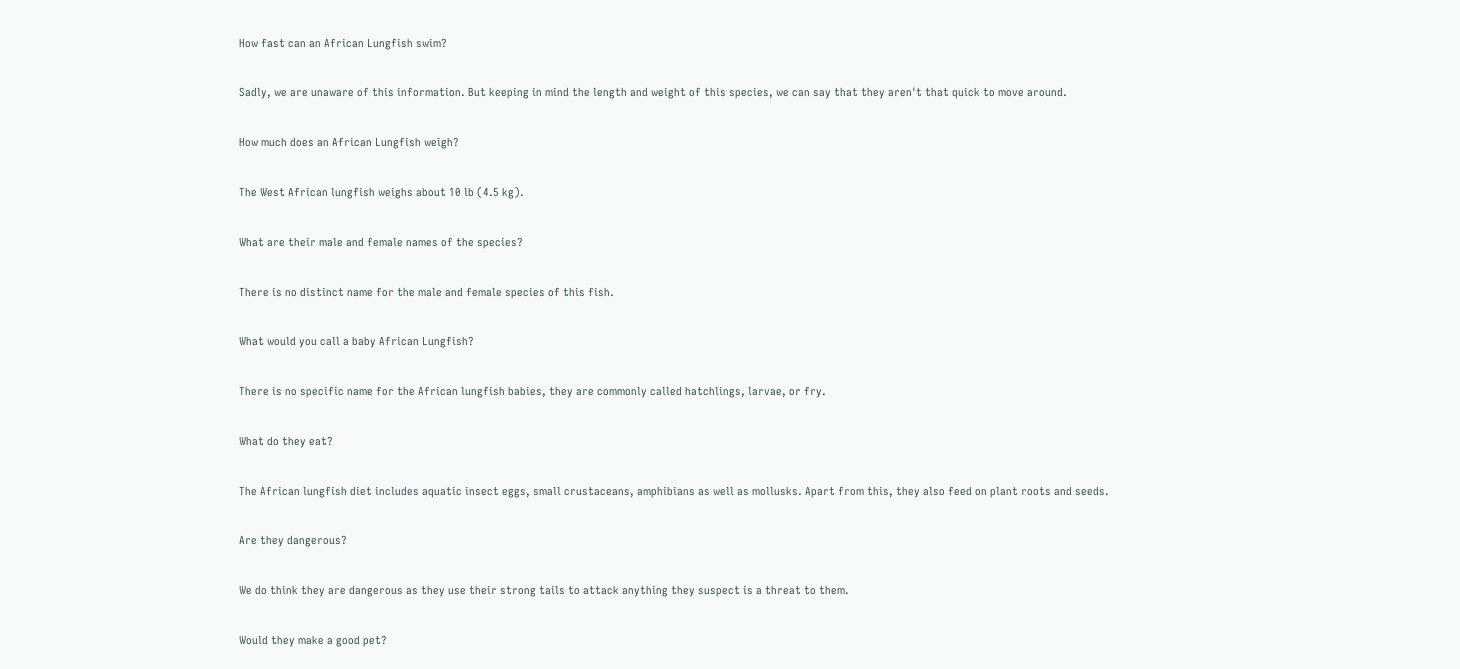How fast can an African Lungfish swim?

Sadly, we are unaware of this information. But keeping in mind the length and weight of this species, we can say that they aren't that quick to move around.

How much does an African Lungfish weigh?

The West African lungfish weighs about 10 lb (4.5 kg).

What are their male and female names of the species?

There is no distinct name for the male and female species of this fish.

What would you call a baby African Lungfish?

There is no specific name for the African lungfish babies, they are commonly called hatchlings, larvae, or fry.

What do they eat?

The African lungfish diet includes aquatic insect eggs, small crustaceans, amphibians as well as mollusks. Apart from this, they also feed on plant roots and seeds.

Are they dangerous?

We do think they are dangerous as they use their strong tails to attack anything they suspect is a threat to them.

Would they make a good pet?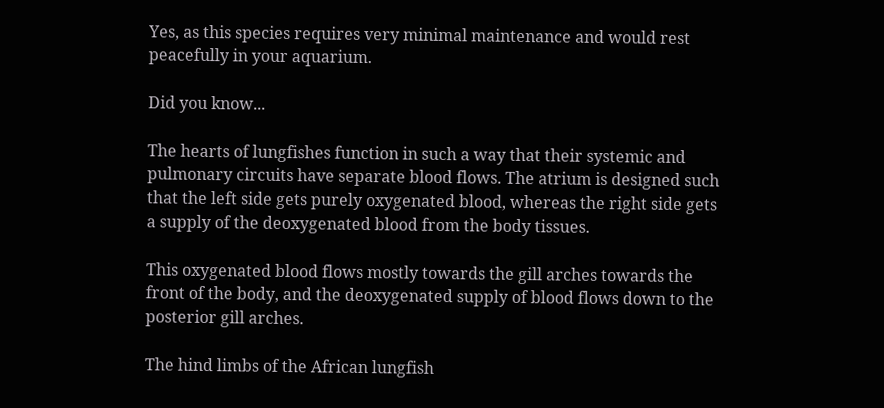Yes, as this species requires very minimal maintenance and would rest peacefully in your aquarium.

Did you know...

The hearts of lungfishes function in such a way that their systemic and pulmonary circuits have separate blood flows. The atrium is designed such that the left side gets purely oxygenated blood, whereas the right side gets a supply of the deoxygenated blood from the body tissues.

This oxygenated blood flows mostly towards the gill arches towards the front of the body, and the deoxygenated supply of blood flows down to the posterior gill arches.

The hind limbs of the African lungfish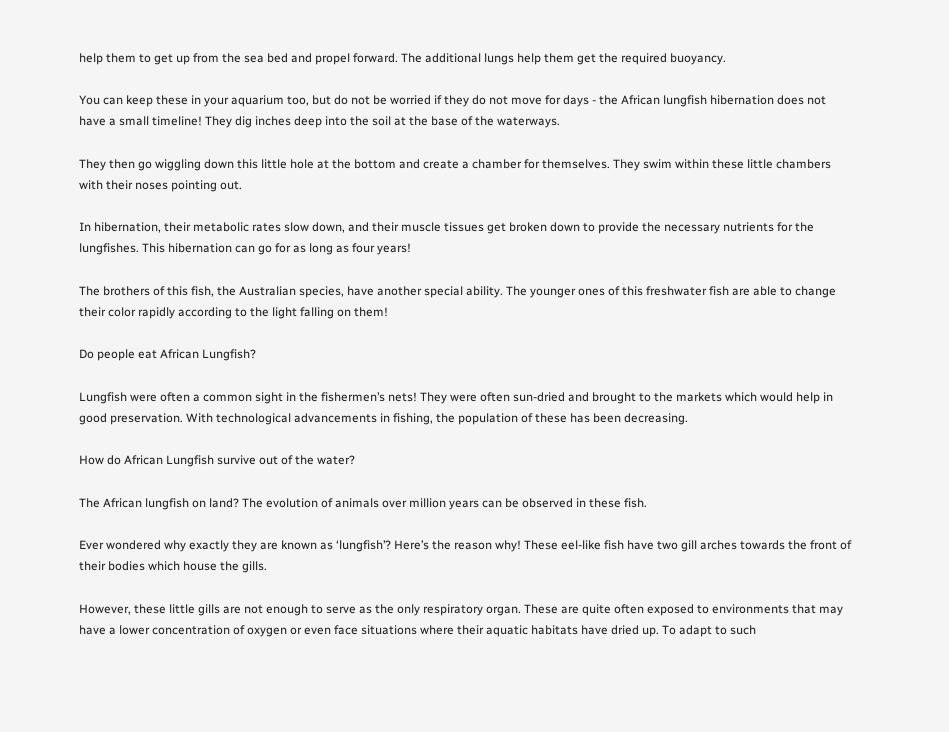help them to get up from the sea bed and propel forward. The additional lungs help them get the required buoyancy.

You can keep these in your aquarium too, but do not be worried if they do not move for days - the African lungfish hibernation does not have a small timeline! They dig inches deep into the soil at the base of the waterways.

They then go wiggling down this little hole at the bottom and create a chamber for themselves. They swim within these little chambers with their noses pointing out.

In hibernation, their metabolic rates slow down, and their muscle tissues get broken down to provide the necessary nutrients for the lungfishes. This hibernation can go for as long as four years!

The brothers of this fish, the Australian species, have another special ability. The younger ones of this freshwater fish are able to change their color rapidly according to the light falling on them!

Do people eat African Lungfish?

Lungfish were often a common sight in the fishermen’s nets! They were often sun-dried and brought to the markets which would help in good preservation. With technological advancements in fishing, the population of these has been decreasing.

How do African Lungfish survive out of the water?

The African lungfish on land? The evolution of animals over million years can be observed in these fish.

Ever wondered why exactly they are known as ‘lungfish’? Here’s the reason why! These eel-like fish have two gill arches towards the front of their bodies which house the gills.

However, these little gills are not enough to serve as the only respiratory organ. These are quite often exposed to environments that may have a lower concentration of oxygen or even face situations where their aquatic habitats have dried up. To adapt to such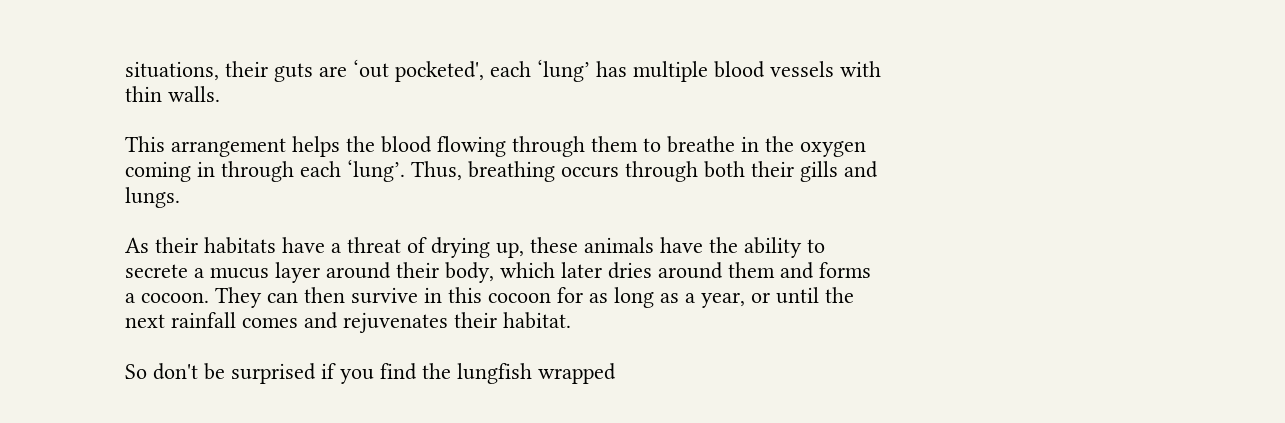situations, their guts are ‘out pocketed', each ‘lung’ has multiple blood vessels with thin walls.

This arrangement helps the blood flowing through them to breathe in the oxygen coming in through each ‘lung’. Thus, breathing occurs through both their gills and lungs.

As their habitats have a threat of drying up, these animals have the ability to secrete a mucus layer around their body, which later dries around them and forms a cocoon. They can then survive in this cocoon for as long as a year, or until the next rainfall comes and rejuvenates their habitat.

So don't be surprised if you find the lungfish wrapped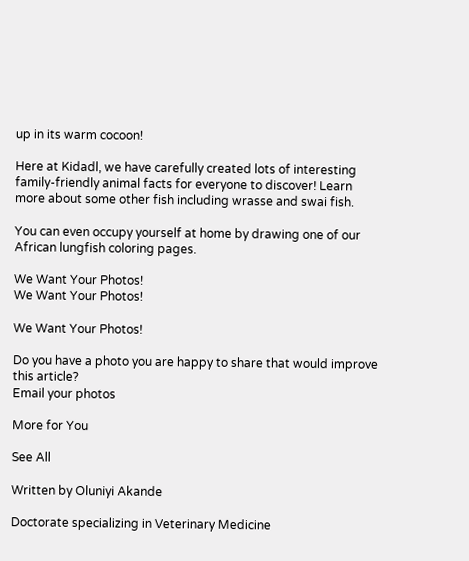up in its warm cocoon!

Here at Kidadl, we have carefully created lots of interesting family-friendly animal facts for everyone to discover! Learn more about some other fish including wrasse and swai fish.

You can even occupy yourself at home by drawing one of our African lungfish coloring pages.

We Want Your Photos!
We Want Your Photos!

We Want Your Photos!

Do you have a photo you are happy to share that would improve this article?
Email your photos

More for You

See All

Written by Oluniyi Akande

Doctorate specializing in Veterinary Medicine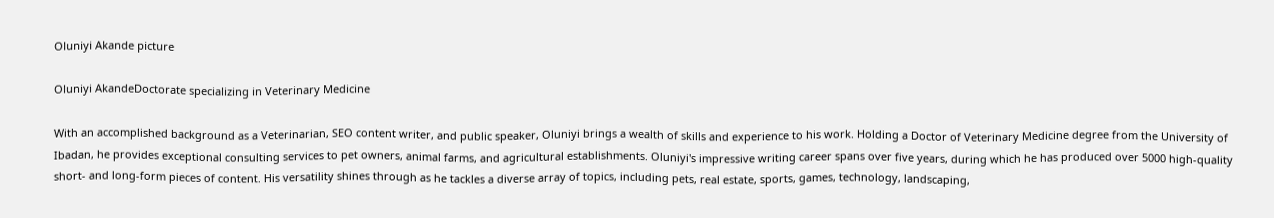Oluniyi Akande picture

Oluniyi AkandeDoctorate specializing in Veterinary Medicine

With an accomplished background as a Veterinarian, SEO content writer, and public speaker, Oluniyi brings a wealth of skills and experience to his work. Holding a Doctor of Veterinary Medicine degree from the University of Ibadan, he provides exceptional consulting services to pet owners, animal farms, and agricultural establishments. Oluniyi's impressive writing career spans over five years, during which he has produced over 5000 high-quality short- and long-form pieces of content. His versatility shines through as he tackles a diverse array of topics, including pets, real estate, sports, games, technology, landscaping,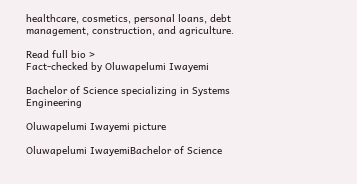healthcare, cosmetics, personal loans, debt management, construction, and agriculture.

Read full bio >
Fact-checked by Oluwapelumi Iwayemi

Bachelor of Science specializing in Systems Engineering

Oluwapelumi Iwayemi picture

Oluwapelumi IwayemiBachelor of Science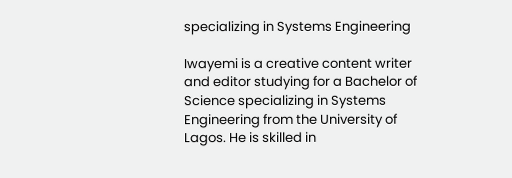specializing in Systems Engineering

Iwayemi is a creative content writer and editor studying for a Bachelor of Science specializing in Systems Engineering from the University of Lagos. He is skilled in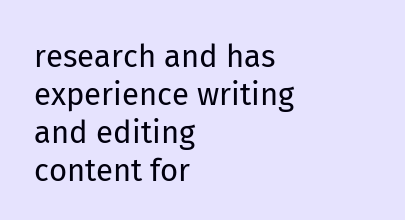research and has experience writing and editing content for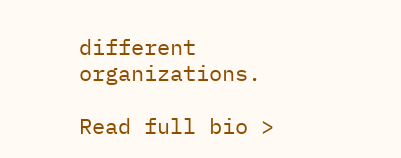different organizations.

Read full bio >